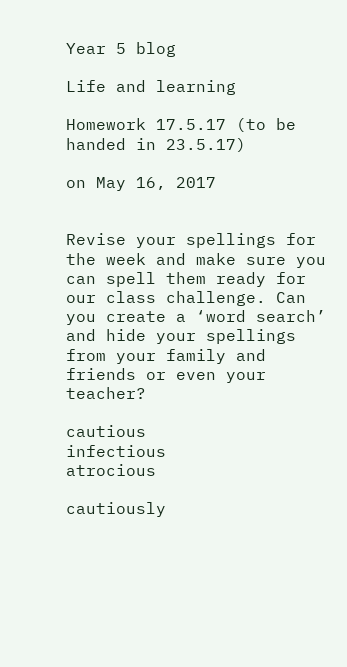Year 5 blog

Life and learning

Homework 17.5.17 (to be handed in 23.5.17)

on May 16, 2017


Revise your spellings for the week and make sure you can spell them ready for our class challenge. Can you create a ‘word search’ and hide your spellings from your family and friends or even your teacher?

cautious                                                               infectious                                            atrocious

cautiously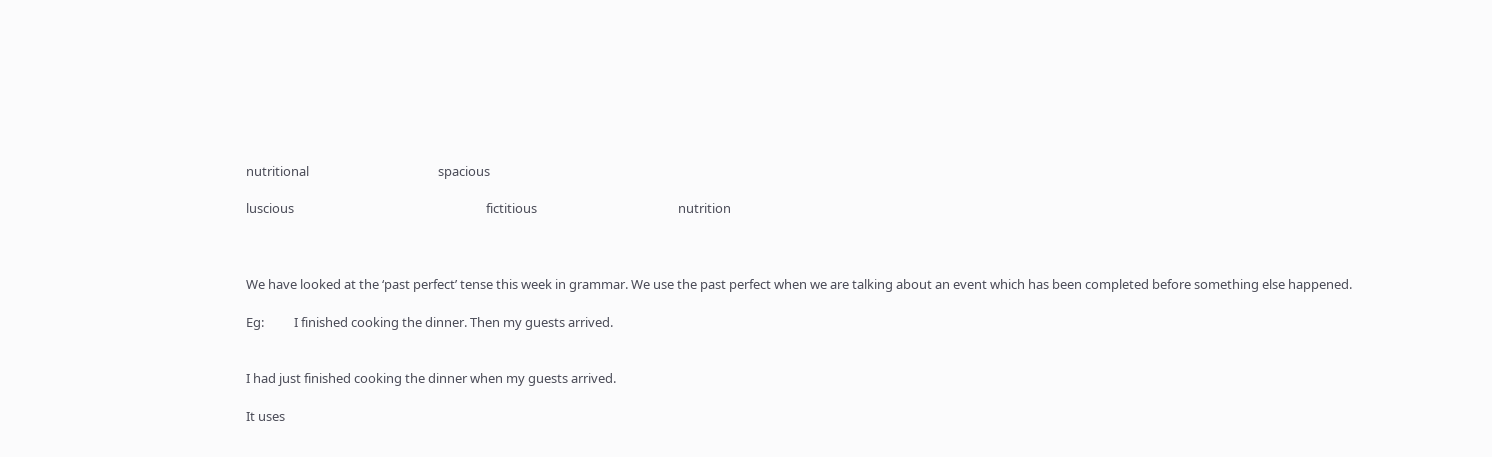nutritional                                           spacious

luscious                                                                fictitious                                               nutrition



We have looked at the ‘past perfect’ tense this week in grammar. We use the past perfect when we are talking about an event which has been completed before something else happened.

Eg:          I finished cooking the dinner. Then my guests arrived.


I had just finished cooking the dinner when my guests arrived.

It uses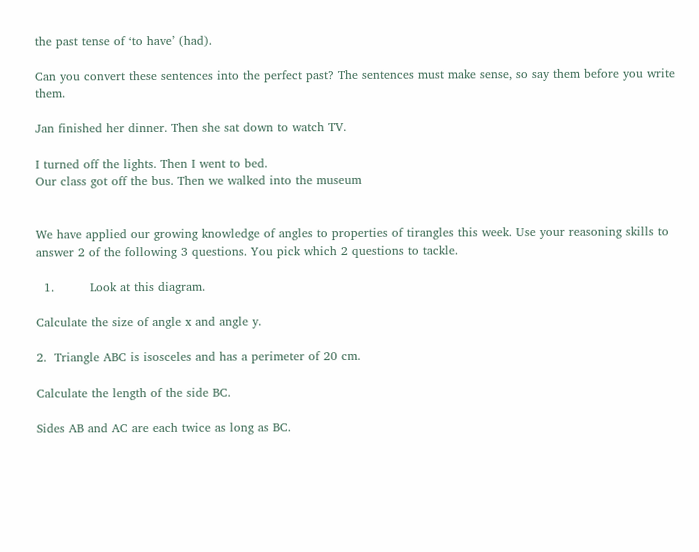the past tense of ‘to have’ (had).

Can you convert these sentences into the perfect past? The sentences must make sense, so say them before you write them.

Jan finished her dinner. Then she sat down to watch TV.

I turned off the lights. Then I went to bed.                                                                                                           Our class got off the bus. Then we walked into the museum


We have applied our growing knowledge of angles to properties of tirangles this week. Use your reasoning skills to answer 2 of the following 3 questions. You pick which 2 questions to tackle.

  1.         Look at this diagram.

Calculate the size of angle x and angle y.

2.  Triangle ABC is isosceles and has a perimeter of 20 cm.

Calculate the length of the side BC.

Sides AB and AC are each twice as long as BC.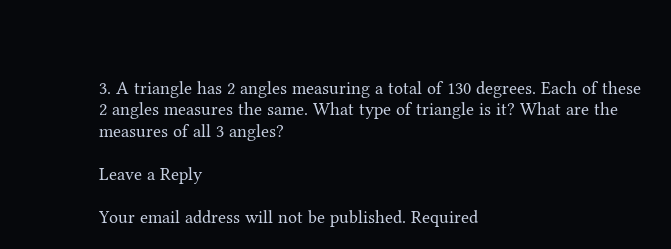3. A triangle has 2 angles measuring a total of 130 degrees. Each of these 2 angles measures the same. What type of triangle is it? What are the measures of all 3 angles?

Leave a Reply

Your email address will not be published. Required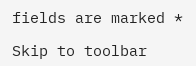fields are marked *

Skip to toolbar